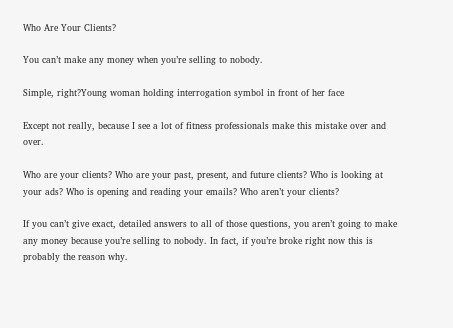Who Are Your Clients?

You can’t make any money when you’re selling to nobody.

Simple, right?Young woman holding interrogation symbol in front of her face

Except not really, because I see a lot of fitness professionals make this mistake over and over.

Who are your clients? Who are your past, present, and future clients? Who is looking at your ads? Who is opening and reading your emails? Who aren’t your clients?

If you can’t give exact, detailed answers to all of those questions, you aren’t going to make any money because you’re selling to nobody. In fact, if you’re broke right now this is probably the reason why.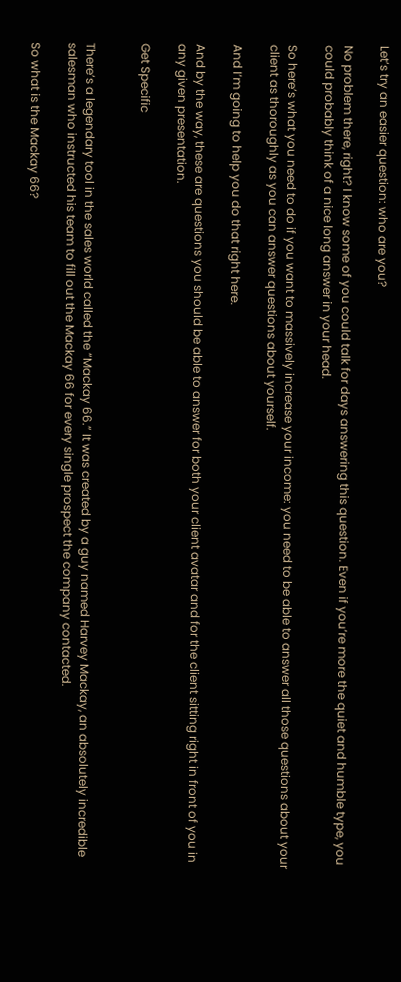Let’s try an easier question: who are you?

No problem there, right? I know some of you could talk for days answering this question. Even if you’re more the quiet and humble type, you could probably think of a nice long answer in your head.

So here’s what you need to do if you want to massively increase your income: you need to be able to answer all those questions about your client as thoroughly as you can answer questions about yourself.

And I’m going to help you do that right here.

And by the way, these are questions you should be able to answer for both your client avatar and for the client sitting right in front of you in any given presentation.

Get Specific


There’s a legendary tool in the sales world called the “Mackay 66.” It was created by a guy named Harvey Mackay, an absolutely incredible salesman who instructed his team to fill out the Mackay 66 for every single prospect the company contacted.

So what is the Mackay 66?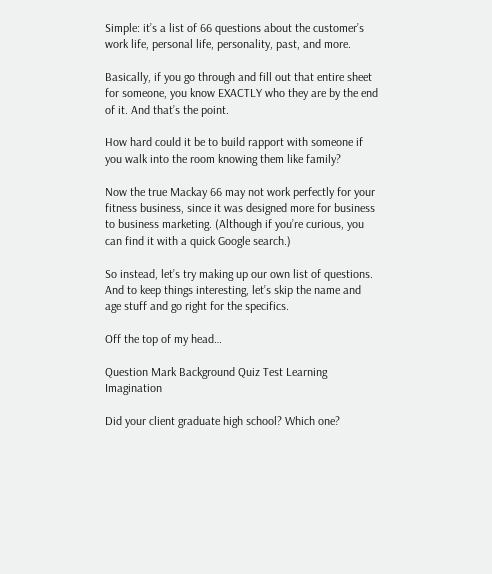Simple: it’s a list of 66 questions about the customer’s work life, personal life, personality, past, and more.

Basically, if you go through and fill out that entire sheet for someone, you know EXACTLY who they are by the end of it. And that’s the point.

How hard could it be to build rapport with someone if you walk into the room knowing them like family?

Now the true Mackay 66 may not work perfectly for your fitness business, since it was designed more for business to business marketing. (Although if you’re curious, you can find it with a quick Google search.)

So instead, let’s try making up our own list of questions. And to keep things interesting, let’s skip the name and age stuff and go right for the specifics.

Off the top of my head…

Question Mark Background Quiz Test Learning Imagination

Did your client graduate high school? Which one?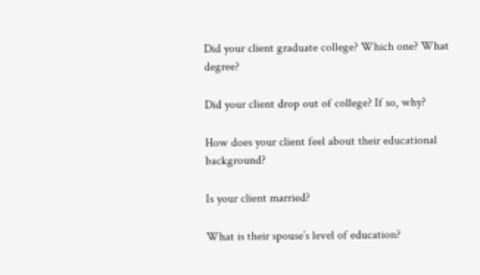Did your client graduate college? Which one? What degree?

Did your client drop out of college? If so, why?

How does your client feel about their educational background?

Is your client married?

What is their spouse’s level of education?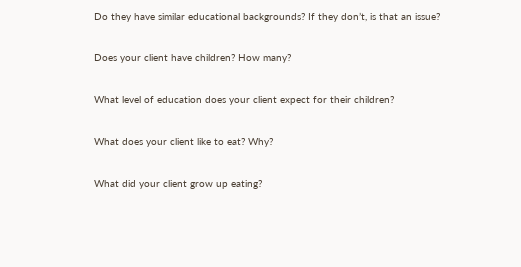Do they have similar educational backgrounds? If they don’t, is that an issue?

Does your client have children? How many?

What level of education does your client expect for their children?

What does your client like to eat? Why?

What did your client grow up eating?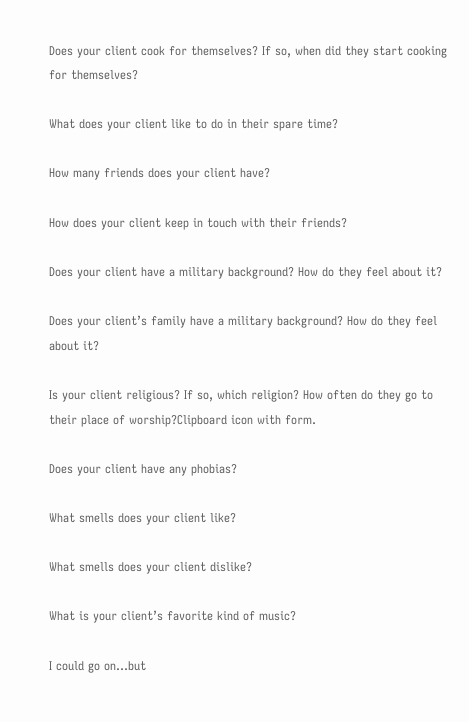Does your client cook for themselves? If so, when did they start cooking for themselves?

What does your client like to do in their spare time?

How many friends does your client have?

How does your client keep in touch with their friends?

Does your client have a military background? How do they feel about it?

Does your client’s family have a military background? How do they feel about it?

Is your client religious? If so, which religion? How often do they go to their place of worship?Clipboard icon with form.

Does your client have any phobias?

What smells does your client like?

What smells does your client dislike?

What is your client’s favorite kind of music?

I could go on…but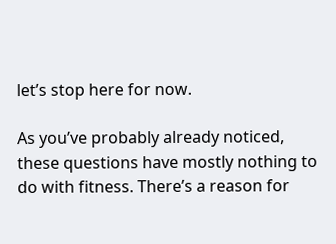let’s stop here for now.

As you’ve probably already noticed, these questions have mostly nothing to do with fitness. There’s a reason for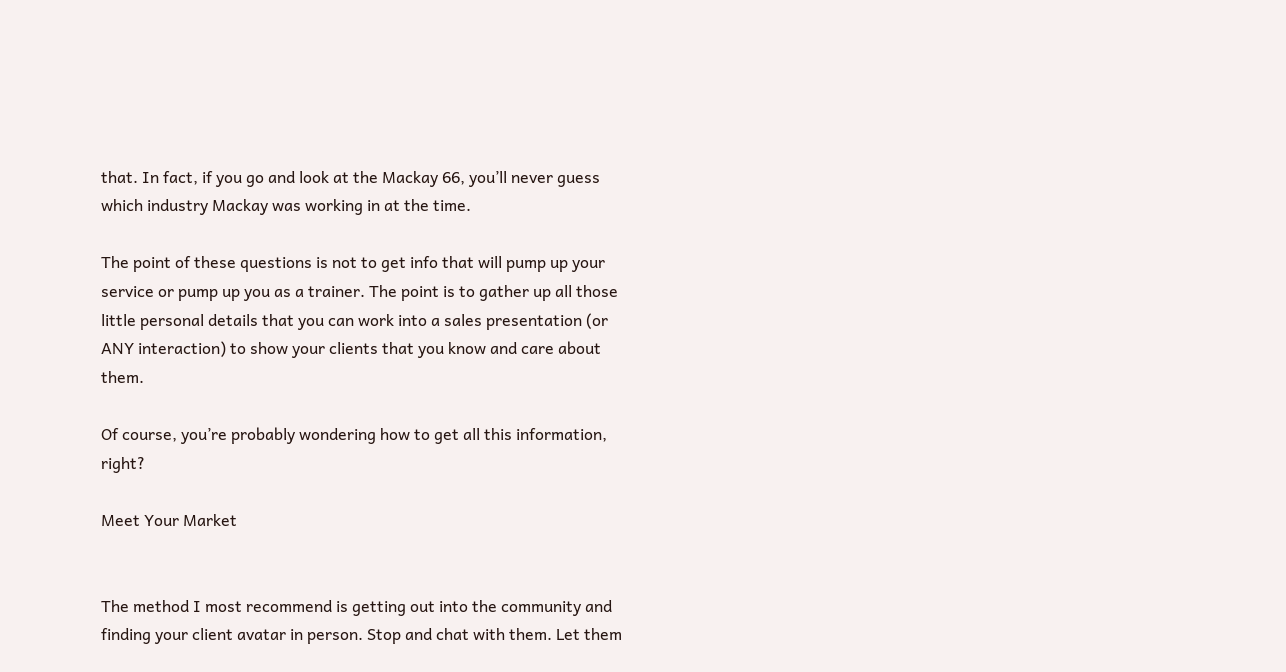that. In fact, if you go and look at the Mackay 66, you’ll never guess which industry Mackay was working in at the time.

The point of these questions is not to get info that will pump up your service or pump up you as a trainer. The point is to gather up all those little personal details that you can work into a sales presentation (or ANY interaction) to show your clients that you know and care about them.

Of course, you’re probably wondering how to get all this information, right?

Meet Your Market


The method I most recommend is getting out into the community and finding your client avatar in person. Stop and chat with them. Let them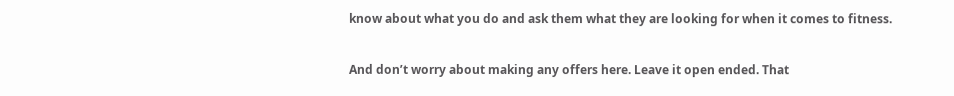know about what you do and ask them what they are looking for when it comes to fitness.

And don’t worry about making any offers here. Leave it open ended. That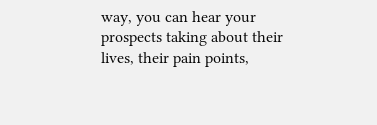way, you can hear your prospects taking about their lives, their pain points,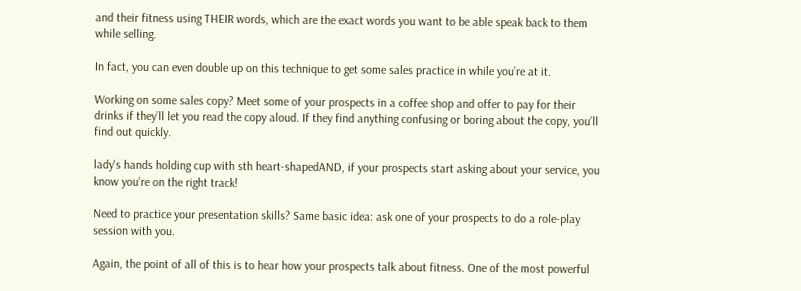and their fitness using THEIR words, which are the exact words you want to be able speak back to them while selling.

In fact, you can even double up on this technique to get some sales practice in while you’re at it.

Working on some sales copy? Meet some of your prospects in a coffee shop and offer to pay for their drinks if they’ll let you read the copy aloud. If they find anything confusing or boring about the copy, you’ll find out quickly.

lady's hands holding cup with sth heart-shapedAND, if your prospects start asking about your service, you know you’re on the right track!

Need to practice your presentation skills? Same basic idea: ask one of your prospects to do a role-play session with you.

Again, the point of all of this is to hear how your prospects talk about fitness. One of the most powerful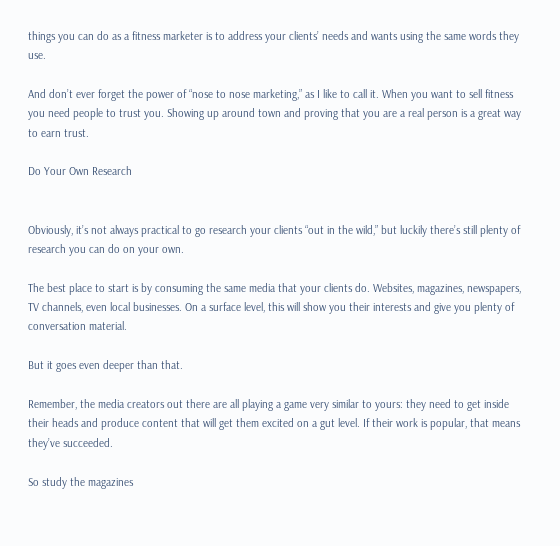things you can do as a fitness marketer is to address your clients’ needs and wants using the same words they use.

And don’t ever forget the power of “nose to nose marketing,” as I like to call it. When you want to sell fitness you need people to trust you. Showing up around town and proving that you are a real person is a great way to earn trust.

Do Your Own Research


Obviously, it’s not always practical to go research your clients “out in the wild,” but luckily there’s still plenty of research you can do on your own.

The best place to start is by consuming the same media that your clients do. Websites, magazines, newspapers, TV channels, even local businesses. On a surface level, this will show you their interests and give you plenty of conversation material.

But it goes even deeper than that.

Remember, the media creators out there are all playing a game very similar to yours: they need to get inside their heads and produce content that will get them excited on a gut level. If their work is popular, that means they’ve succeeded.

So study the magazines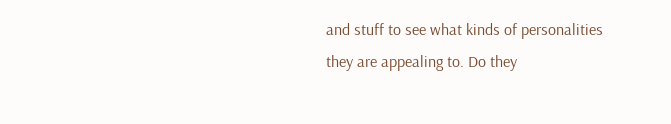and stuff to see what kinds of personalities they are appealing to. Do they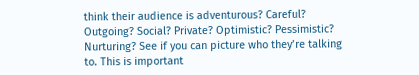think their audience is adventurous? Careful? Outgoing? Social? Private? Optimistic? Pessimistic? Nurturing? See if you can picture who they’re talking to. This is important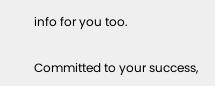info for you too.

Committed to your success,